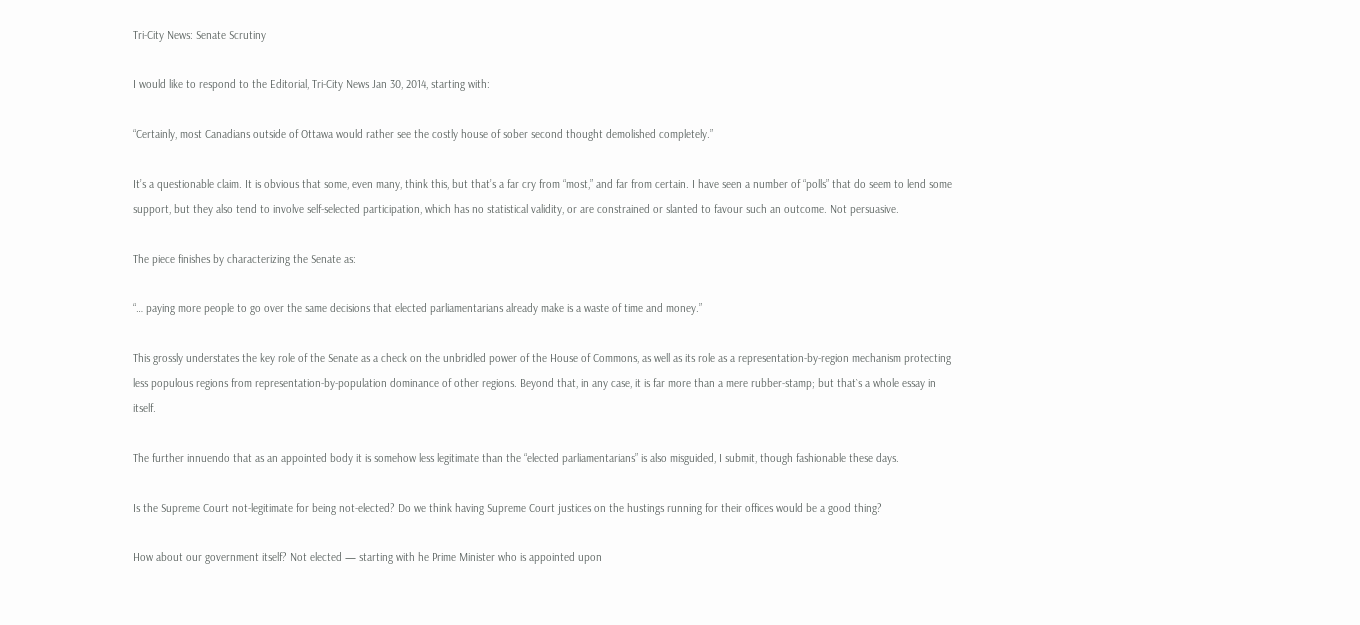Tri-City News: Senate Scrutiny

I would like to respond to the Editorial, Tri-City News Jan 30, 2014, starting with:

“Certainly, most Canadians outside of Ottawa would rather see the costly house of sober second thought demolished completely.”

It’s a questionable claim. It is obvious that some, even many, think this, but that’s a far cry from “most,” and far from certain. I have seen a number of “polls” that do seem to lend some support, but they also tend to involve self-selected participation, which has no statistical validity, or are constrained or slanted to favour such an outcome. Not persuasive.

The piece finishes by characterizing the Senate as:

“… paying more people to go over the same decisions that elected parliamentarians already make is a waste of time and money.”

This grossly understates the key role of the Senate as a check on the unbridled power of the House of Commons, as well as its role as a representation-by-region mechanism protecting less populous regions from representation-by-population dominance of other regions. Beyond that, in any case, it is far more than a mere rubber-stamp; but that`s a whole essay in itself.

The further innuendo that as an appointed body it is somehow less legitimate than the “elected parliamentarians” is also misguided, I submit, though fashionable these days.

Is the Supreme Court not-legitimate for being not-elected? Do we think having Supreme Court justices on the hustings running for their offices would be a good thing?

How about our government itself? Not elected — starting with he Prime Minister who is appointed upon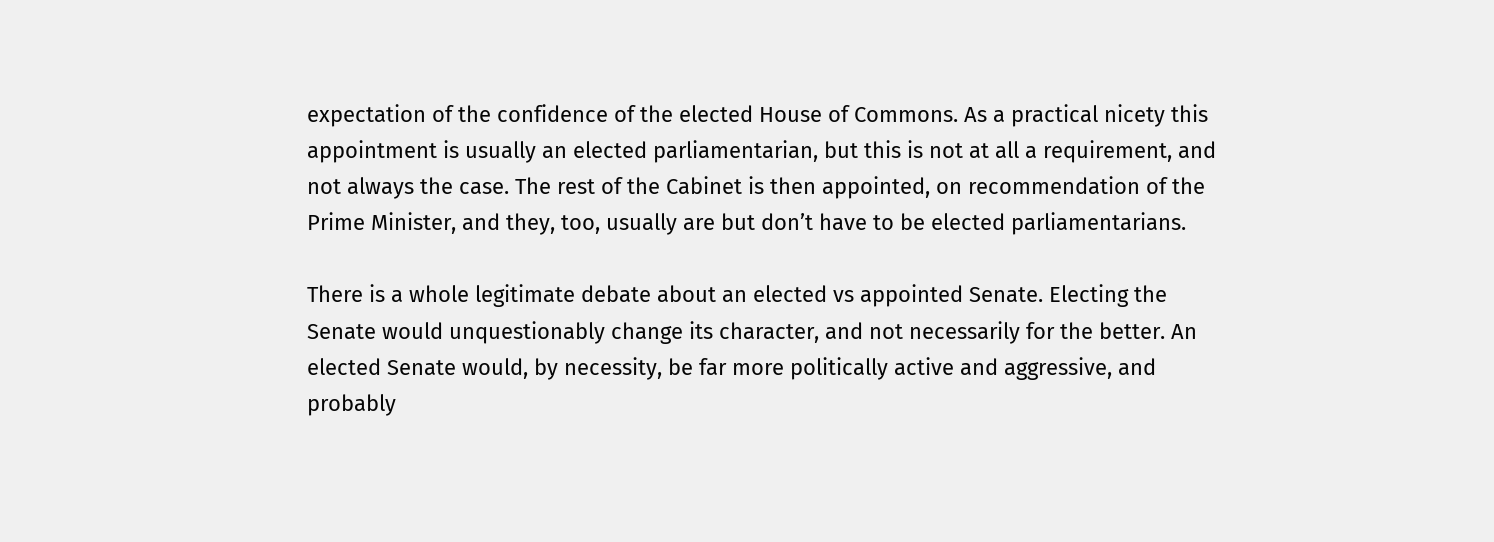expectation of the confidence of the elected House of Commons. As a practical nicety this appointment is usually an elected parliamentarian, but this is not at all a requirement, and not always the case. The rest of the Cabinet is then appointed, on recommendation of the Prime Minister, and they, too, usually are but don’t have to be elected parliamentarians.

There is a whole legitimate debate about an elected vs appointed Senate. Electing the Senate would unquestionably change its character, and not necessarily for the better. An elected Senate would, by necessity, be far more politically active and aggressive, and probably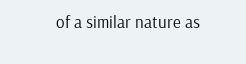of a similar nature as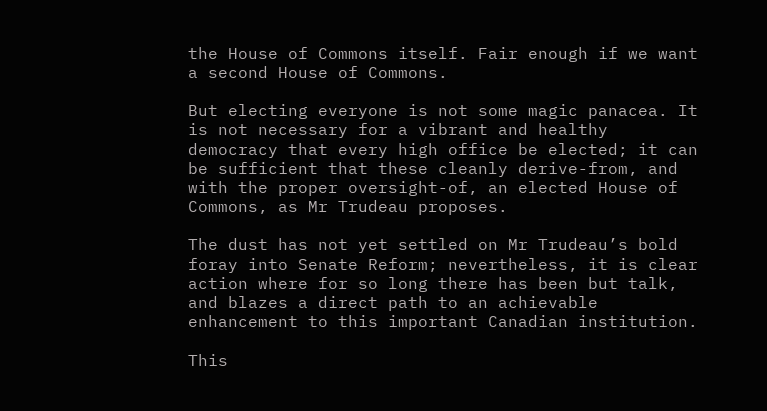the House of Commons itself. Fair enough if we want a second House of Commons.

But electing everyone is not some magic panacea. It is not necessary for a vibrant and healthy democracy that every high office be elected; it can be sufficient that these cleanly derive-from, and with the proper oversight-of, an elected House of Commons, as Mr Trudeau proposes.

The dust has not yet settled on Mr Trudeau’s bold foray into Senate Reform; nevertheless, it is clear action where for so long there has been but talk, and blazes a direct path to an achievable enhancement to this important Canadian institution.

This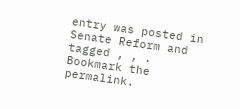entry was posted in Senate Reform and tagged , , . Bookmark the permalink.